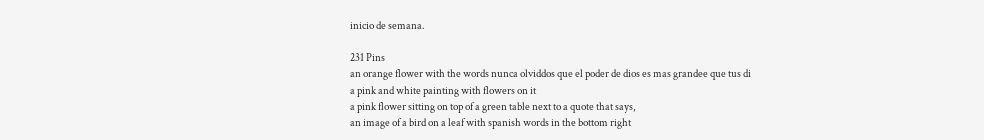inicio de semana.

231 Pins
an orange flower with the words nunca olviddos que el poder de dios es mas grandee que tus di
a pink and white painting with flowers on it
a pink flower sitting on top of a green table next to a quote that says,
an image of a bird on a leaf with spanish words in the bottom right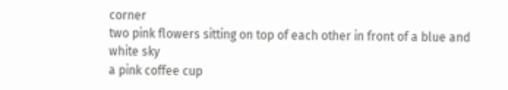corner
two pink flowers sitting on top of each other in front of a blue and white sky
a pink coffee cup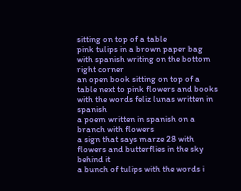sitting on top of a table
pink tulips in a brown paper bag with spanish writing on the bottom right corner
an open book sitting on top of a table next to pink flowers and books with the words feliz lunas written in spanish
a poem written in spanish on a branch with flowers
a sign that says marze 28 with flowers and butterflies in the sky behind it
a bunch of tulips with the words i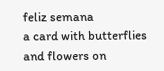feliz semana
a card with butterflies and flowers on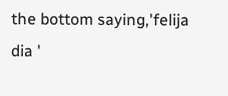the bottom saying,'felija dia '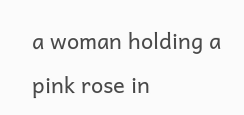a woman holding a pink rose in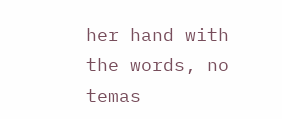her hand with the words, no temas